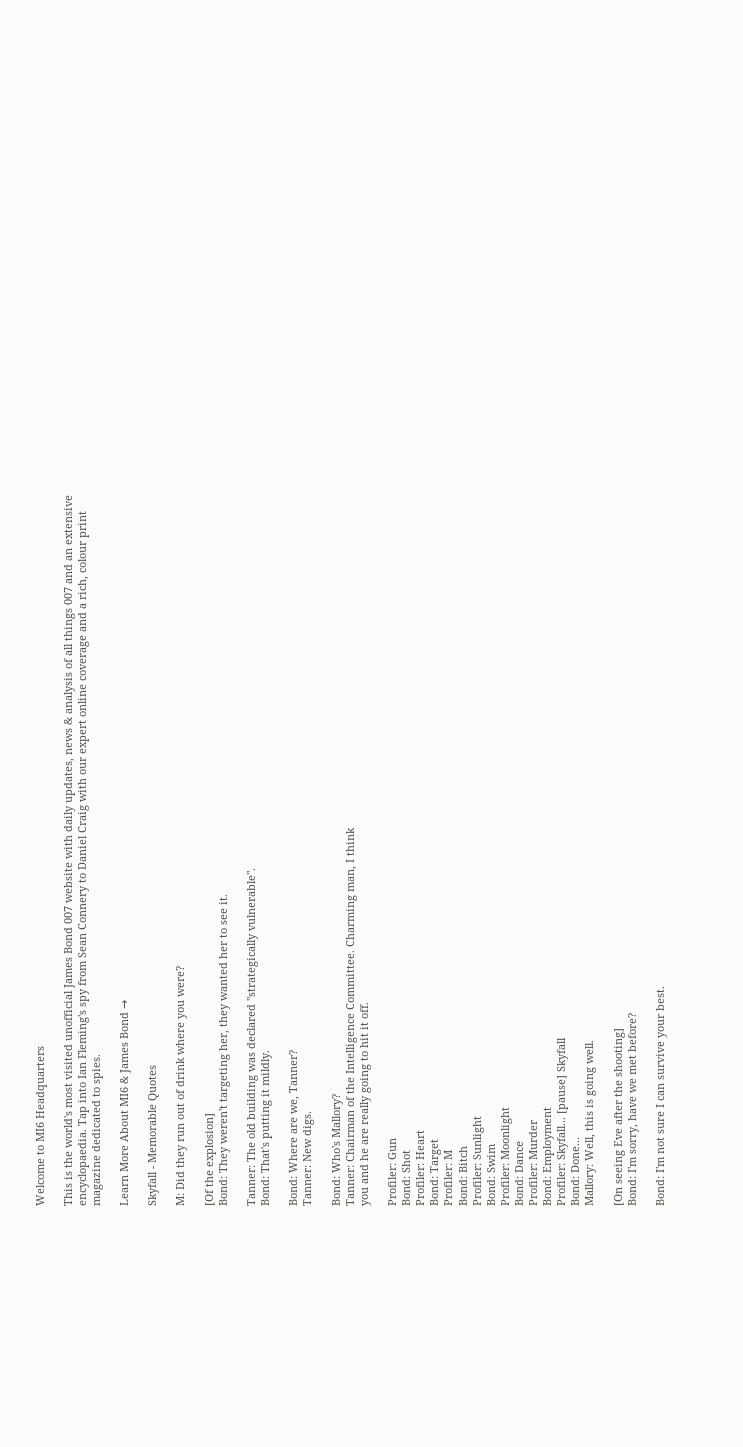Welcome to MI6 Headquarters

This is the world's most visited unofficial James Bond 007 website with daily updates, news & analysis of all things 007 and an extensive encyclopaedia. Tap into Ian Fleming's spy from Sean Connery to Daniel Craig with our expert online coverage and a rich, colour print magazine dedicated to spies.

Learn More About MI6 & James Bond →

Skyfall - Memorable Quotes

M: Did they run out of drink where you were?

[Of the explosion]
Bond: They weren't targeting her, they wanted her to see it.

Tanner: The old building was declared "strategically vulnerable".
Bond: That's putting it mildly.

Bond: Where are we, Tanner?
Tanner: New digs.

Bond: Who's Mallory?
Tanner: Chairman of the Intelligence Committee. Charming man, I think
you and he are really going to hit it off.

Profiler: Gun
Bond: Shot
Profiler: Heart
Bond: Target
Profiler: M
Bond: Bitch
Profiler: Sunlight
Bond: Swim
Profiler: Moonlight
Bond: Dance
Profiler: Murder
Bond: Employment
Profiler: Skyfall... [pause] Skyfall
Bond: Done...
Mallory: Well, this is going well.

[On seeing Eve after the shooting]
Bond: I'm sorry, have we met before?

Bond: I'm not sure I can survive your best.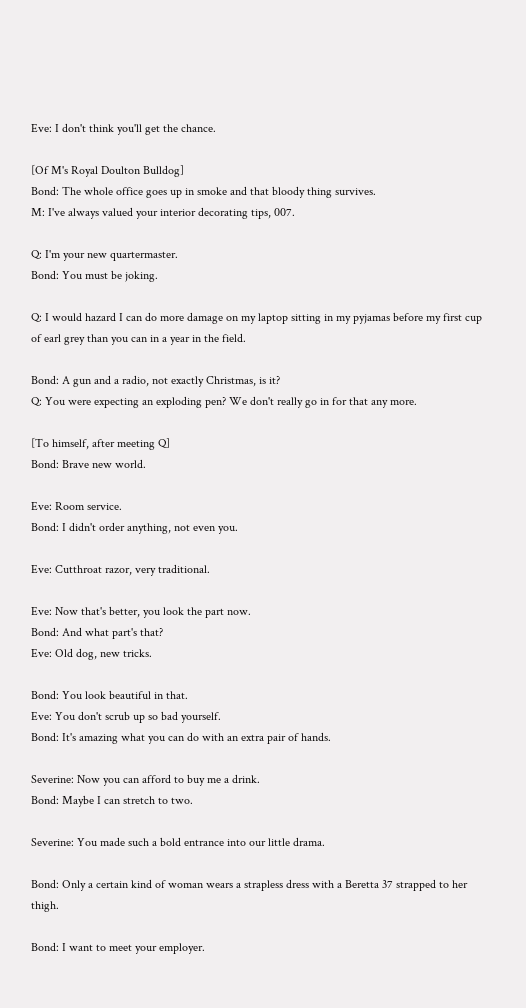Eve: I don't think you'll get the chance.

[Of M's Royal Doulton Bulldog]
Bond: The whole office goes up in smoke and that bloody thing survives.
M: I've always valued your interior decorating tips, 007.

Q: I'm your new quartermaster.
Bond: You must be joking.

Q: I would hazard I can do more damage on my laptop sitting in my pyjamas before my first cup of earl grey than you can in a year in the field.

Bond: A gun and a radio, not exactly Christmas, is it?
Q: You were expecting an exploding pen? We don't really go in for that any more.

[To himself, after meeting Q]
Bond: Brave new world.

Eve: Room service.
Bond: I didn't order anything, not even you.

Eve: Cutthroat razor, very traditional.

Eve: Now that's better, you look the part now.
Bond: And what part's that?
Eve: Old dog, new tricks.

Bond: You look beautiful in that.
Eve: You don't scrub up so bad yourself.
Bond: It's amazing what you can do with an extra pair of hands.

Severine: Now you can afford to buy me a drink.
Bond: Maybe I can stretch to two.

Severine: You made such a bold entrance into our little drama.

Bond: Only a certain kind of woman wears a strapless dress with a Beretta 37 strapped to her thigh.

Bond: I want to meet your employer.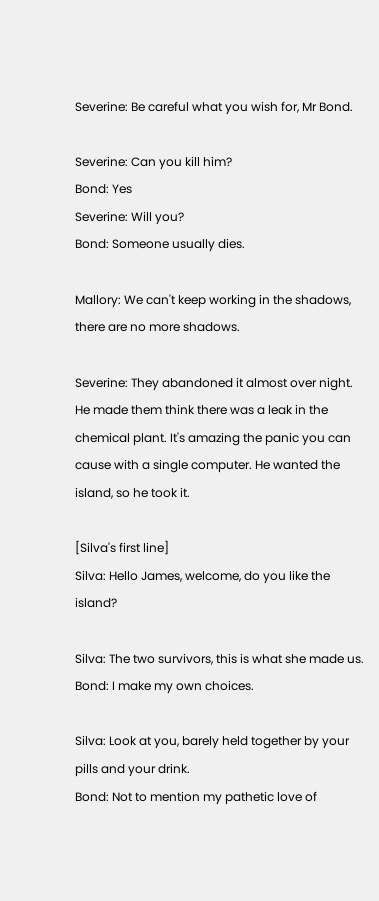Severine: Be careful what you wish for, Mr Bond.

Severine: Can you kill him?
Bond: Yes
Severine: Will you?
Bond: Someone usually dies.

Mallory: We can't keep working in the shadows, there are no more shadows.

Severine: They abandoned it almost over night. He made them think there was a leak in the chemical plant. It's amazing the panic you can cause with a single computer. He wanted the island, so he took it.

[Silva's first line]
Silva: Hello James, welcome, do you like the island?

Silva: The two survivors, this is what she made us.
Bond: I make my own choices.

Silva: Look at you, barely held together by your pills and your drink.
Bond: Not to mention my pathetic love of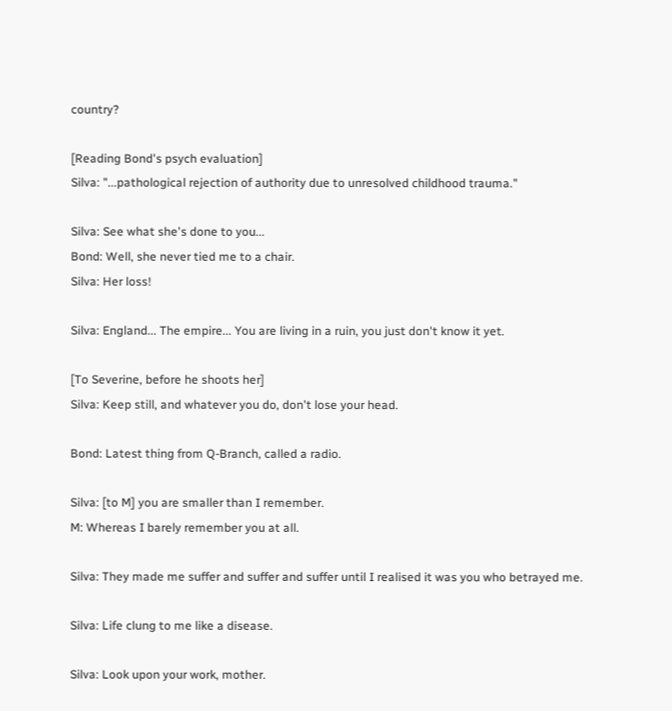country?

[Reading Bond's psych evaluation]
Silva: "...pathological rejection of authority due to unresolved childhood trauma."

Silva: See what she's done to you...
Bond: Well, she never tied me to a chair.
Silva: Her loss!

Silva: England... The empire... You are living in a ruin, you just don't know it yet.

[To Severine, before he shoots her]
Silva: Keep still, and whatever you do, don't lose your head.

Bond: Latest thing from Q-Branch, called a radio.

Silva: [to M] you are smaller than I remember.
M: Whereas I barely remember you at all.

Silva: They made me suffer and suffer and suffer until I realised it was you who betrayed me.

Silva: Life clung to me like a disease.

Silva: Look upon your work, mother.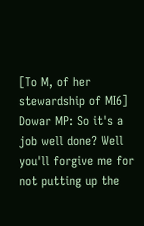[To M, of her stewardship of MI6]
Dowar MP: So it's a job well done? Well you'll forgive me for not putting up the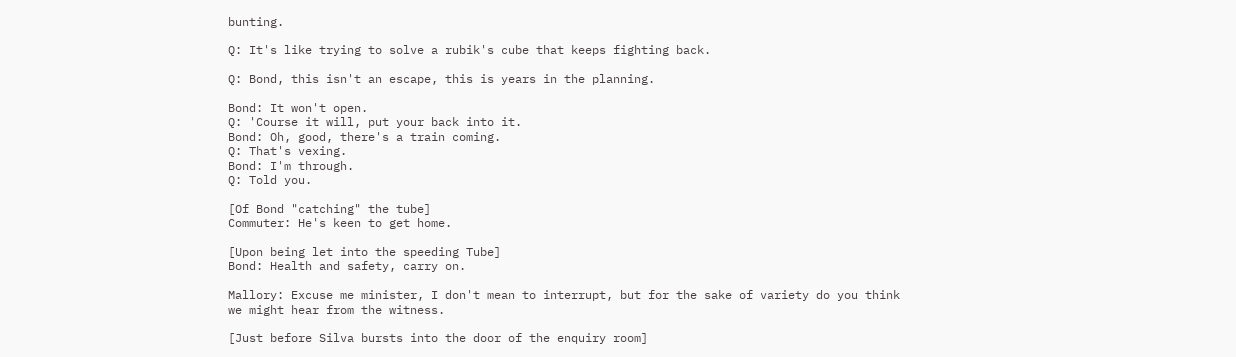bunting.

Q: It's like trying to solve a rubik's cube that keeps fighting back.

Q: Bond, this isn't an escape, this is years in the planning.

Bond: It won't open.
Q: 'Course it will, put your back into it.
Bond: Oh, good, there's a train coming.
Q: That's vexing.
Bond: I'm through.
Q: Told you.

[Of Bond "catching" the tube]
Commuter: He's keen to get home.

[Upon being let into the speeding Tube]
Bond: Health and safety, carry on.

Mallory: Excuse me minister, I don't mean to interrupt, but for the sake of variety do you think we might hear from the witness.

[Just before Silva bursts into the door of the enquiry room]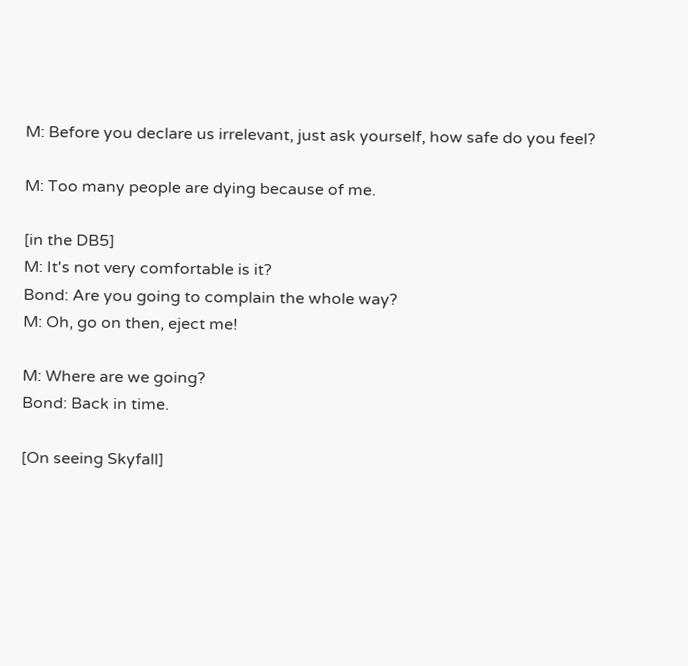M: Before you declare us irrelevant, just ask yourself, how safe do you feel?

M: Too many people are dying because of me.

[in the DB5]
M: It's not very comfortable is it?
Bond: Are you going to complain the whole way?
M: Oh, go on then, eject me!

M: Where are we going?
Bond: Back in time.

[On seeing Skyfall]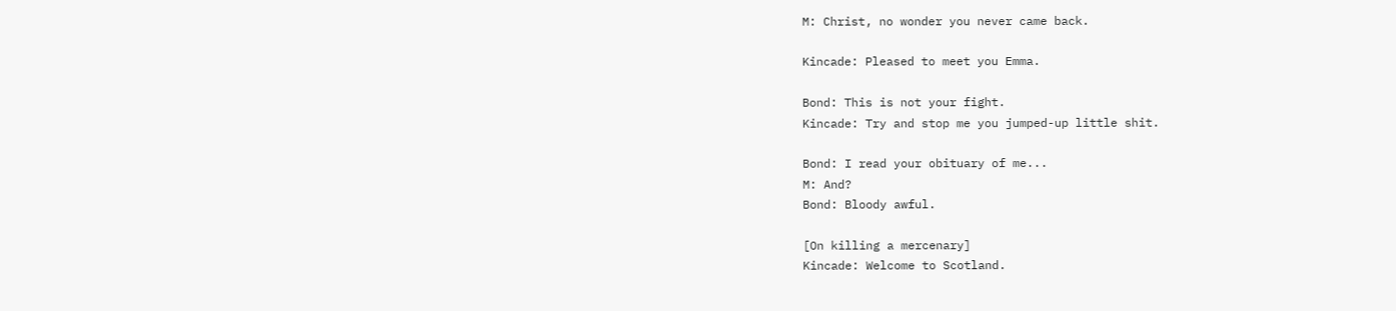M: Christ, no wonder you never came back.

Kincade: Pleased to meet you Emma.

Bond: This is not your fight.
Kincade: Try and stop me you jumped-up little shit.

Bond: I read your obituary of me...
M: And?
Bond: Bloody awful.

[On killing a mercenary]
Kincade: Welcome to Scotland.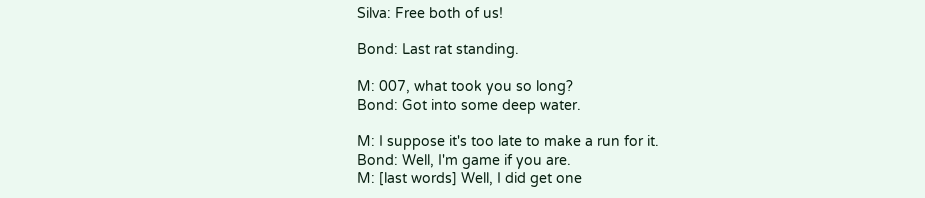Silva: Free both of us!

Bond: Last rat standing.

M: 007, what took you so long?
Bond: Got into some deep water.

M: I suppose it's too late to make a run for it.
Bond: Well, I'm game if you are.
M: [last words] Well, I did get one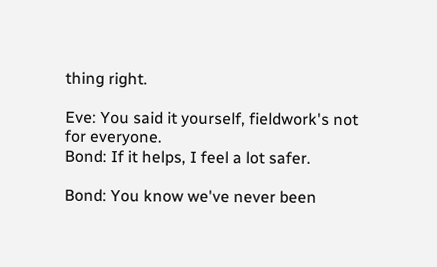thing right.

Eve: You said it yourself, fieldwork's not for everyone.
Bond: If it helps, I feel a lot safer.

Bond: You know we've never been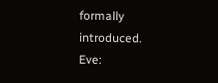formally introduced.
Eve: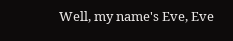Well, my name's Eve, Eve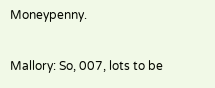Moneypenny.

Mallory: So, 007, lots to be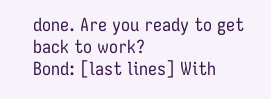done. Are you ready to get back to work?
Bond: [last lines] With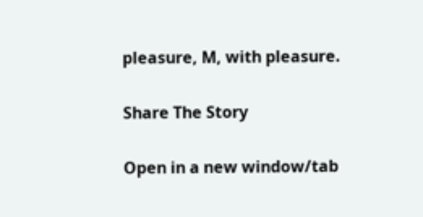pleasure, M, with pleasure.

Share The Story

Open in a new window/tab